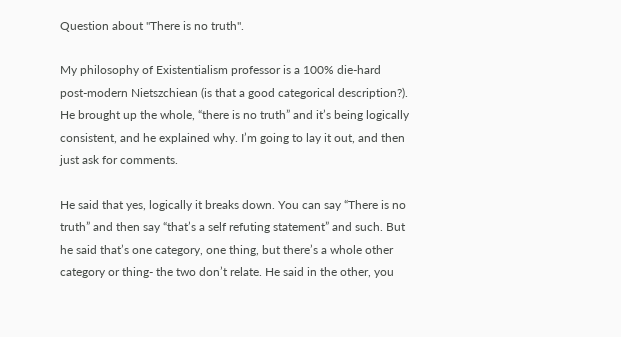Question about "There is no truth".

My philosophy of Existentialism professor is a 100% die-hard post-modern Nietszchiean (is that a good categorical description?). He brought up the whole, “there is no truth” and it’s being logically consistent, and he explained why. I’m going to lay it out, and then just ask for comments.

He said that yes, logically it breaks down. You can say “There is no truth” and then say “that’s a self refuting statement” and such. But he said that’s one category, one thing, but there’s a whole other category or thing- the two don’t relate. He said in the other, you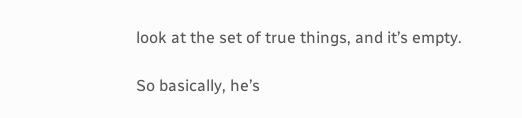look at the set of true things, and it’s empty.

So basically, he’s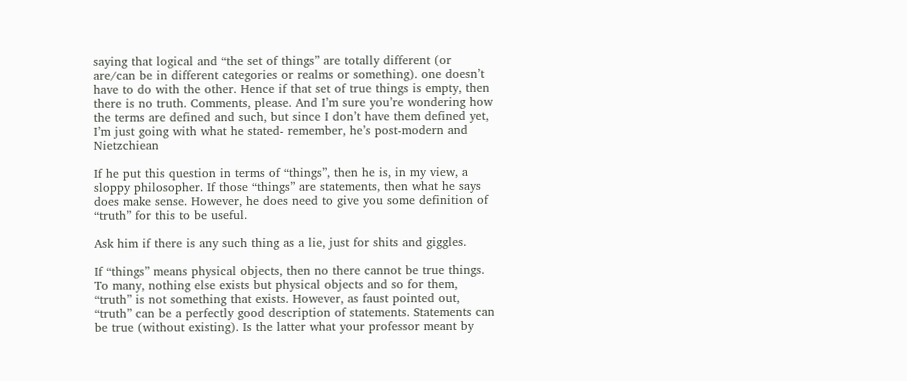saying that logical and “the set of things” are totally different (or are/can be in different categories or realms or something). one doesn’t have to do with the other. Hence if that set of true things is empty, then there is no truth. Comments, please. And I’m sure you’re wondering how the terms are defined and such, but since I don’t have them defined yet, I’m just going with what he stated- remember, he’s post-modern and Nietzchiean

If he put this question in terms of “things”, then he is, in my view, a sloppy philosopher. If those “things” are statements, then what he says does make sense. However, he does need to give you some definition of “truth” for this to be useful.

Ask him if there is any such thing as a lie, just for shits and giggles.

If “things” means physical objects, then no there cannot be true things. To many, nothing else exists but physical objects and so for them, “truth” is not something that exists. However, as faust pointed out, “truth” can be a perfectly good description of statements. Statements can be true (without existing). Is the latter what your professor meant by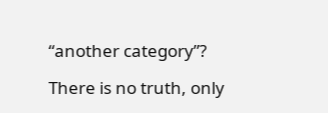“another category”?

There is no truth, only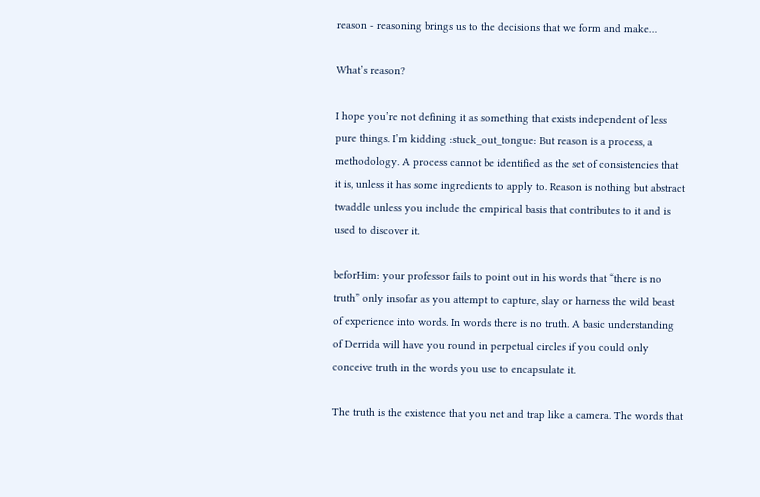reason - reasoning brings us to the decisions that we form and make…

What’s reason?

I hope you’re not defining it as something that exists independent of less pure things. I’m kidding :stuck_out_tongue: But reason is a process, a methodology. A process cannot be identified as the set of consistencies that it is, unless it has some ingredients to apply to. Reason is nothing but abstract twaddle unless you include the empirical basis that contributes to it and is used to discover it.

beforHim: your professor fails to point out in his words that “there is no truth” only insofar as you attempt to capture, slay or harness the wild beast of experience into words. In words there is no truth. A basic understanding of Derrida will have you round in perpetual circles if you could only conceive truth in the words you use to encapsulate it.

The truth is the existence that you net and trap like a camera. The words that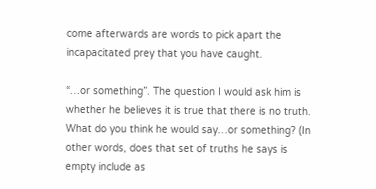come afterwards are words to pick apart the incapacitated prey that you have caught.

“…or something”. The question I would ask him is whether he believes it is true that there is no truth. What do you think he would say…or something? (In other words, does that set of truths he says is empty include as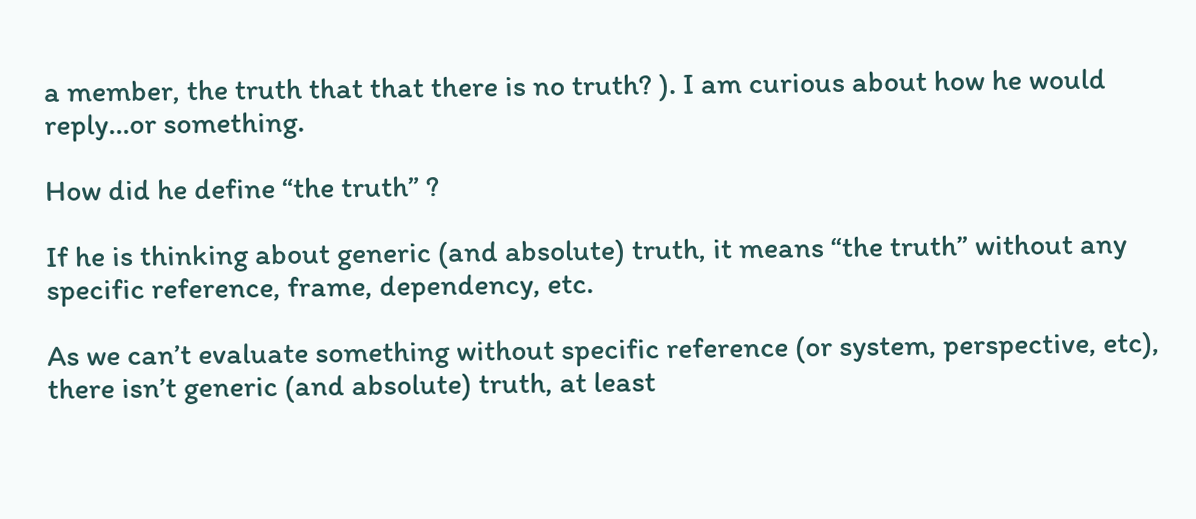a member, the truth that that there is no truth? ). I am curious about how he would reply…or something.

How did he define “the truth” ?

If he is thinking about generic (and absolute) truth, it means “the truth” without any specific reference, frame, dependency, etc.

As we can’t evaluate something without specific reference (or system, perspective, etc), there isn’t generic (and absolute) truth, at least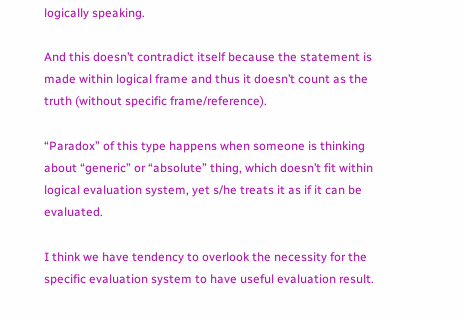logically speaking.

And this doesn’t contradict itself because the statement is made within logical frame and thus it doesn’t count as the truth (without specific frame/reference).

“Paradox” of this type happens when someone is thinking about “generic” or “absolute” thing, which doesn’t fit within logical evaluation system, yet s/he treats it as if it can be evaluated.

I think we have tendency to overlook the necessity for the specific evaluation system to have useful evaluation result.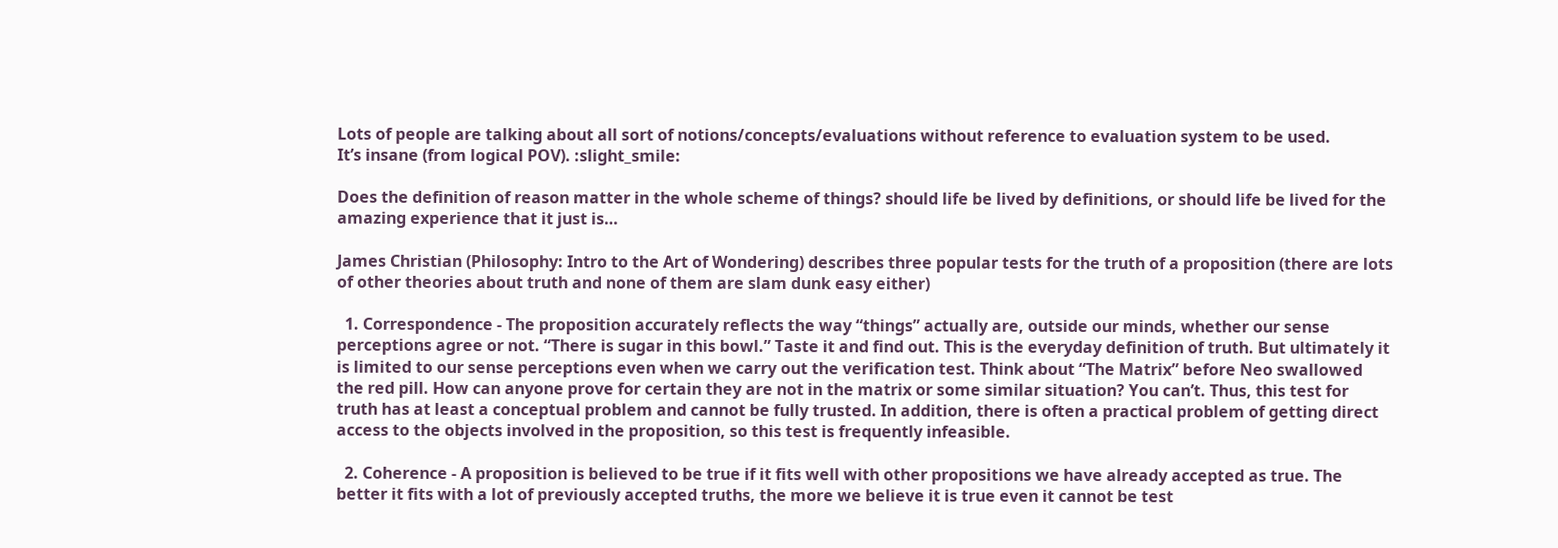Lots of people are talking about all sort of notions/concepts/evaluations without reference to evaluation system to be used.
It’s insane (from logical POV). :slight_smile:

Does the definition of reason matter in the whole scheme of things? should life be lived by definitions, or should life be lived for the amazing experience that it just is…

James Christian (Philosophy: Intro to the Art of Wondering) describes three popular tests for the truth of a proposition (there are lots of other theories about truth and none of them are slam dunk easy either)

  1. Correspondence - The proposition accurately reflects the way “things” actually are, outside our minds, whether our sense perceptions agree or not. “There is sugar in this bowl.” Taste it and find out. This is the everyday definition of truth. But ultimately it is limited to our sense perceptions even when we carry out the verification test. Think about “The Matrix” before Neo swallowed the red pill. How can anyone prove for certain they are not in the matrix or some similar situation? You can’t. Thus, this test for truth has at least a conceptual problem and cannot be fully trusted. In addition, there is often a practical problem of getting direct access to the objects involved in the proposition, so this test is frequently infeasible.

  2. Coherence - A proposition is believed to be true if it fits well with other propositions we have already accepted as true. The better it fits with a lot of previously accepted truths, the more we believe it is true even it cannot be test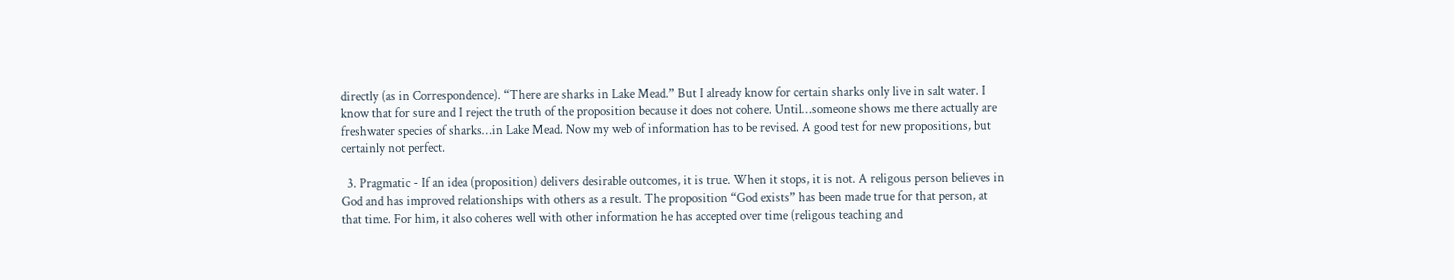directly (as in Correspondence). “There are sharks in Lake Mead.” But I already know for certain sharks only live in salt water. I know that for sure and I reject the truth of the proposition because it does not cohere. Until…someone shows me there actually are freshwater species of sharks…in Lake Mead. Now my web of information has to be revised. A good test for new propositions, but certainly not perfect.

  3. Pragmatic - If an idea (proposition) delivers desirable outcomes, it is true. When it stops, it is not. A religous person believes in God and has improved relationships with others as a result. The proposition “God exists” has been made true for that person, at that time. For him, it also coheres well with other information he has accepted over time (religous teaching and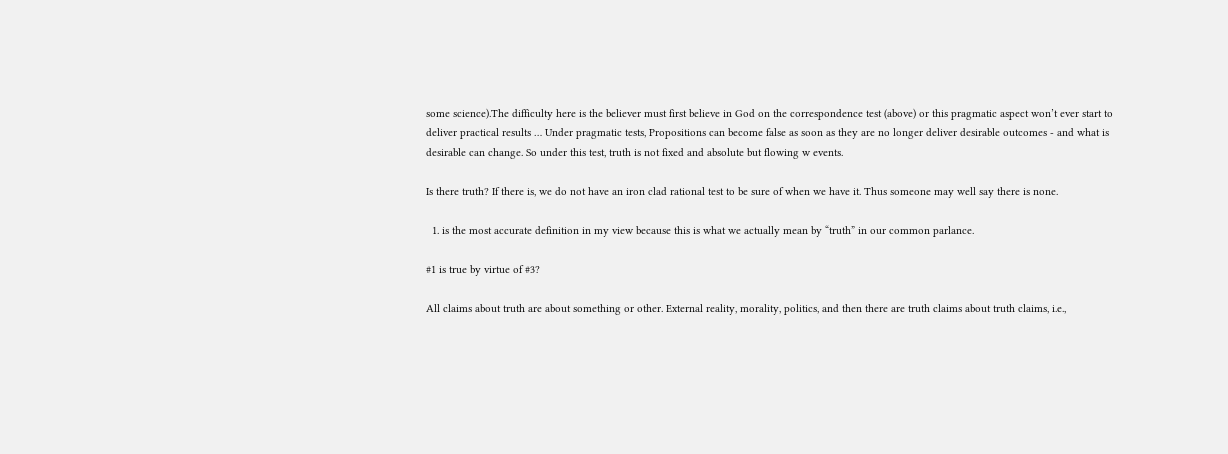some science).The difficulty here is the believer must first believe in God on the correspondence test (above) or this pragmatic aspect won’t ever start to deliver practical results … Under pragmatic tests, Propositions can become false as soon as they are no longer deliver desirable outcomes - and what is desirable can change. So under this test, truth is not fixed and absolute but flowing w events.

Is there truth? If there is, we do not have an iron clad rational test to be sure of when we have it. Thus someone may well say there is none.

  1. is the most accurate definition in my view because this is what we actually mean by “truth” in our common parlance.

#1 is true by virtue of #3?

All claims about truth are about something or other. External reality, morality, politics, and then there are truth claims about truth claims, i.e.,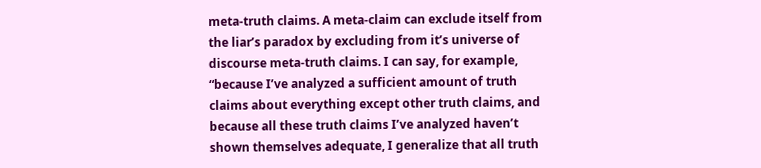meta-truth claims. A meta-claim can exclude itself from the liar’s paradox by excluding from it’s universe of discourse meta-truth claims. I can say, for example, “because I’ve analyzed a sufficient amount of truth claims about everything except other truth claims, and because all these truth claims I’ve analyzed haven’t shown themselves adequate, I generalize that all truth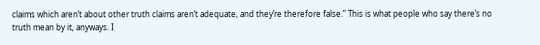claims which aren’t about other truth claims aren’t adequate, and they’re therefore false.” This is what people who say there’s no truth mean by it, anyways. I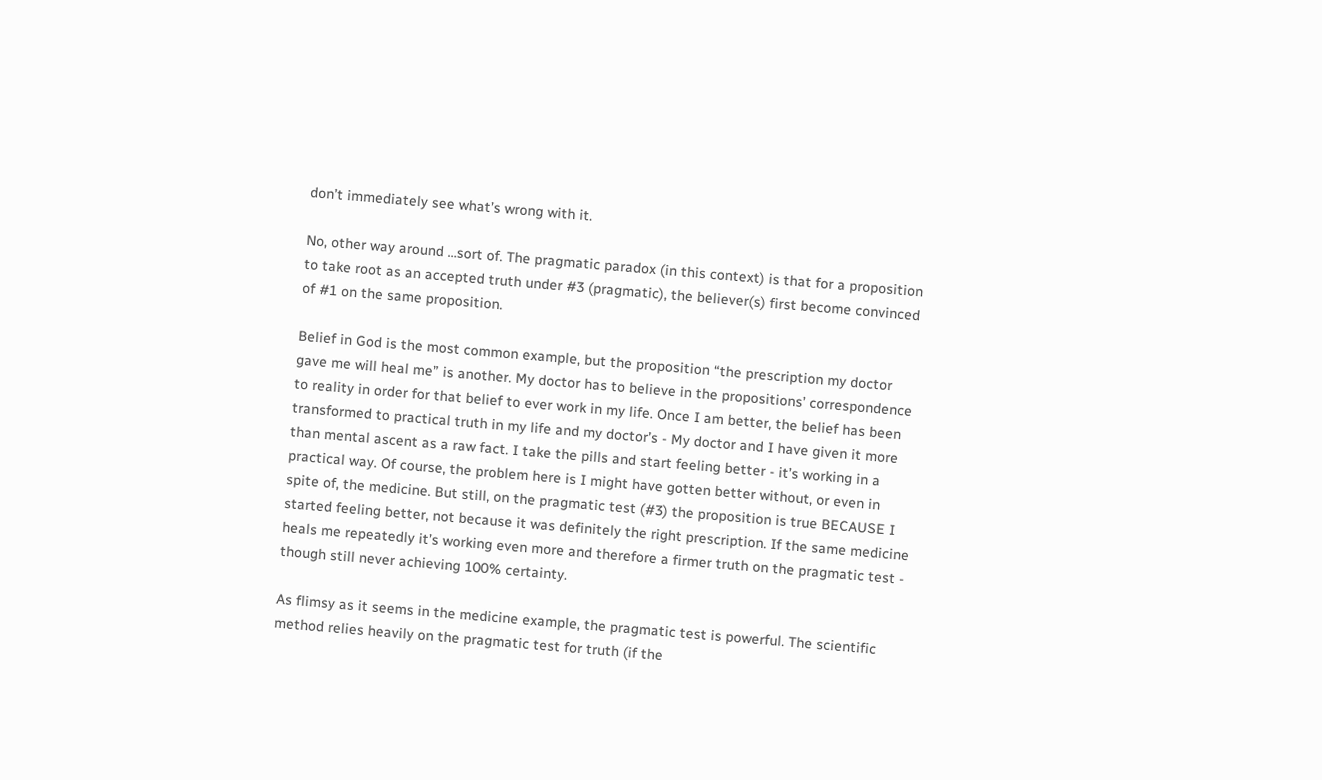don’t immediately see what’s wrong with it.

No, other way around …sort of. The pragmatic paradox (in this context) is that for a proposition to take root as an accepted truth under #3 (pragmatic), the believer(s) first become convinced of #1 on the same proposition.

Belief in God is the most common example, but the proposition “the prescription my doctor gave me will heal me” is another. My doctor has to believe in the propositions’ correspondence to reality in order for that belief to ever work in my life. Once I am better, the belief has been transformed to practical truth in my life and my doctor’s - My doctor and I have given it more than mental ascent as a raw fact. I take the pills and start feeling better - it’s working in a practical way. Of course, the problem here is I might have gotten better without, or even in spite of, the medicine. But still, on the pragmatic test (#3) the proposition is true BECAUSE I started feeling better, not because it was definitely the right prescription. If the same medicine heals me repeatedly it’s working even more and therefore a firmer truth on the pragmatic test - though still never achieving 100% certainty.

As flimsy as it seems in the medicine example, the pragmatic test is powerful. The scientific method relies heavily on the pragmatic test for truth (if the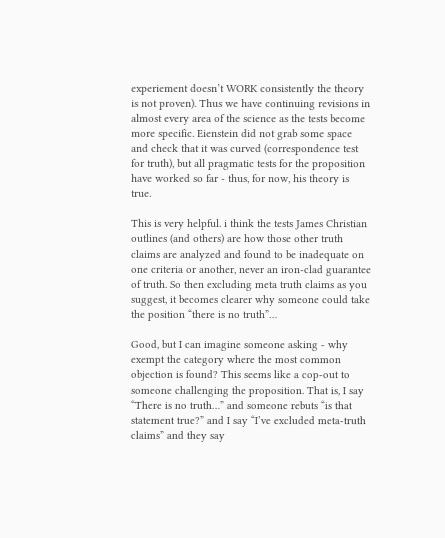experiement doesn’t WORK consistently the theory is not proven). Thus we have continuing revisions in almost every area of the science as the tests become more specific. Eienstein did not grab some space and check that it was curved (correspondence test for truth), but all pragmatic tests for the proposition have worked so far - thus, for now, his theory is true.

This is very helpful. i think the tests James Christian outlines (and others) are how those other truth claims are analyzed and found to be inadequate on one criteria or another, never an iron-clad guarantee of truth. So then excluding meta truth claims as you suggest, it becomes clearer why someone could take the position “there is no truth”…

Good, but I can imagine someone asking - why exempt the category where the most common objection is found? This seems like a cop-out to someone challenging the proposition. That is, I say “There is no truth…” and someone rebuts “is that statement true?” and I say “I’ve excluded meta-truth claims” and they say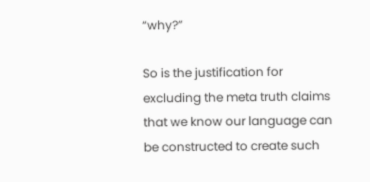“why?”

So is the justification for excluding the meta truth claims that we know our language can be constructed to create such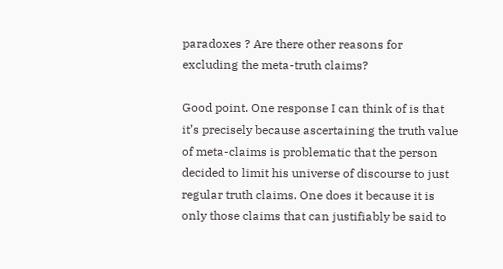paradoxes ? Are there other reasons for excluding the meta-truth claims?

Good point. One response I can think of is that it’s precisely because ascertaining the truth value of meta-claims is problematic that the person decided to limit his universe of discourse to just regular truth claims. One does it because it is only those claims that can justifiably be said to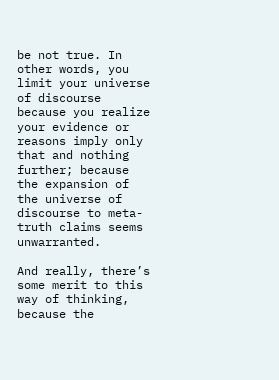be not true. In other words, you limit your universe of discourse because you realize your evidence or reasons imply only that and nothing further; because the expansion of the universe of discourse to meta-truth claims seems unwarranted.

And really, there’s some merit to this way of thinking, because the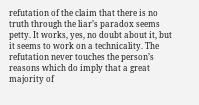refutation of the claim that there is no truth through the liar’s paradox seems petty. It works, yes, no doubt about it, but it seems to work on a technicality. The refutation never touches the person’s reasons which do imply that a great majority of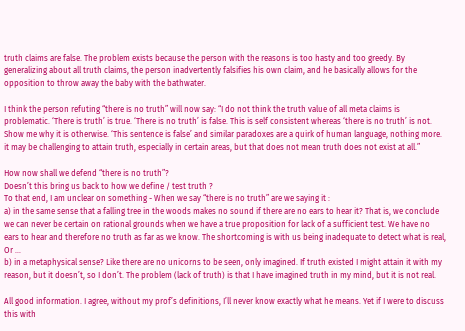truth claims are false. The problem exists because the person with the reasons is too hasty and too greedy. By generalizing about all truth claims, the person inadvertently falsifies his own claim, and he basically allows for the opposition to throw away the baby with the bathwater.

I think the person refuting “there is no truth” will now say: “I do not think the truth value of all meta claims is problematic. ‘There is truth’ is true. ‘There is no truth’ is false. This is self consistent whereas ‘there is no truth’ is not. Show me why it is otherwise. ‘This sentence is false’ and similar paradoxes are a quirk of human language, nothing more. it may be challenging to attain truth, especially in certain areas, but that does not mean truth does not exist at all.”

How now shall we defend “there is no truth”?
Doesn’t this bring us back to how we define / test truth ?
To that end, I am unclear on something - When we say “there is no truth” are we saying it :
a) in the same sense that a falling tree in the woods makes no sound if there are no ears to hear it? That is, we conclude we can never be certain on rational grounds when we have a true proposition for lack of a sufficient test. We have no ears to hear and therefore no truth as far as we know. The shortcoming is with us being inadequate to detect what is real, Or …
b) in a metaphysical sense? Like there are no unicorns to be seen, only imagined. If truth existed I might attain it with my reason, but it doesn’t, so I don’t. The problem (lack of truth) is that I have imagined truth in my mind, but it is not real.

All good information. I agree, without my prof’s definitions, I’ll never know exactly what he means. Yet if I were to discuss this with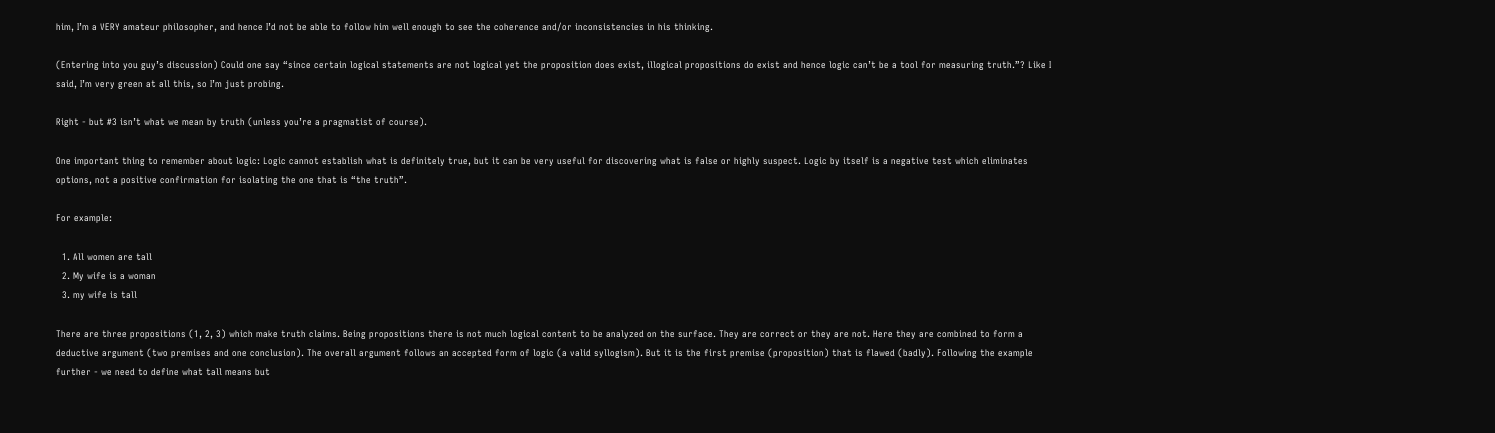him, I’m a VERY amateur philosopher, and hence I’d not be able to follow him well enough to see the coherence and/or inconsistencies in his thinking.

(Entering into you guy’s discussion) Could one say “since certain logical statements are not logical yet the proposition does exist, illogical propositions do exist and hence logic can’t be a tool for measuring truth.”? Like I said, I’m very green at all this, so I’m just probing.

Right - but #3 isn’t what we mean by truth (unless you’re a pragmatist of course).

One important thing to remember about logic: Logic cannot establish what is definitely true, but it can be very useful for discovering what is false or highly suspect. Logic by itself is a negative test which eliminates options, not a positive confirmation for isolating the one that is “the truth”.

For example:

  1. All women are tall
  2. My wife is a woman
  3. my wife is tall

There are three propositions (1, 2, 3) which make truth claims. Being propositions there is not much logical content to be analyzed on the surface. They are correct or they are not. Here they are combined to form a deductive argument (two premises and one conclusion). The overall argument follows an accepted form of logic (a valid syllogism). But it is the first premise (proposition) that is flawed (badly). Following the example further - we need to define what tall means but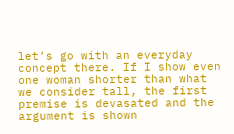let’s go with an everyday concept there. If I show even one woman shorter than what we consider tall, the first premise is devasated and the argument is shown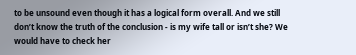to be unsound even though it has a logical form overall. And we still don’t know the truth of the conclusion - is my wife tall or isn’t she? We would have to check her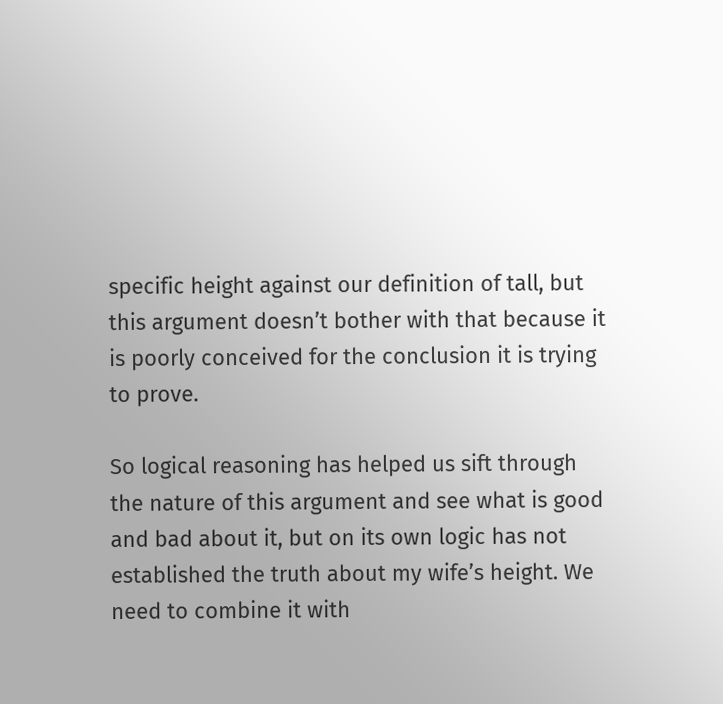specific height against our definition of tall, but this argument doesn’t bother with that because it is poorly conceived for the conclusion it is trying to prove.

So logical reasoning has helped us sift through the nature of this argument and see what is good and bad about it, but on its own logic has not established the truth about my wife’s height. We need to combine it with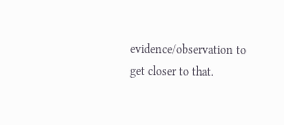evidence/observation to get closer to that.